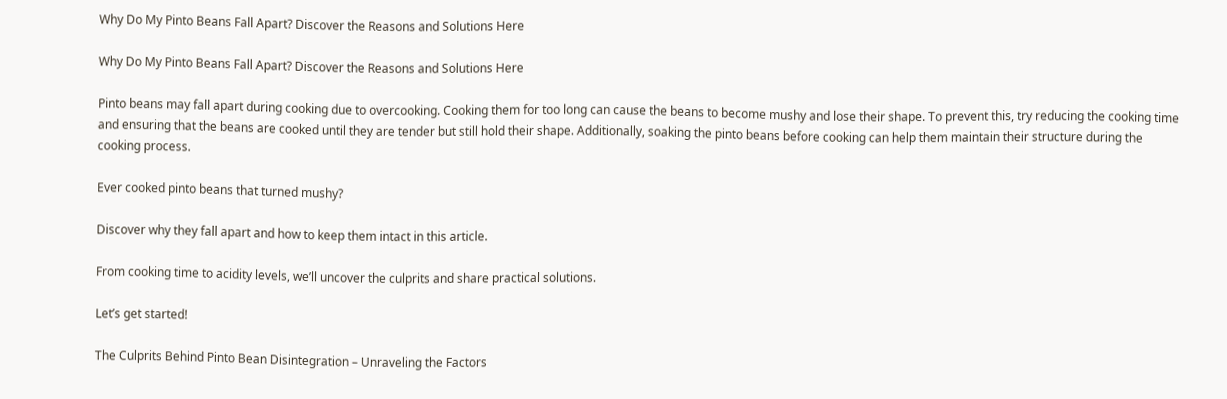Why Do My Pinto Beans Fall Apart? Discover the Reasons and Solutions Here

Why Do My Pinto Beans Fall Apart? Discover the Reasons and Solutions Here

Pinto beans may fall apart during cooking due to overcooking. Cooking them for too long can cause the beans to become mushy and lose their shape. To prevent this, try reducing the cooking time and ensuring that the beans are cooked until they are tender but still hold their shape. Additionally, soaking the pinto beans before cooking can help them maintain their structure during the cooking process.

Ever cooked pinto beans that turned mushy?

Discover why they fall apart and how to keep them intact in this article.

From cooking time to acidity levels, we’ll uncover the culprits and share practical solutions.

Let’s get started!

The Culprits Behind Pinto Bean Disintegration – Unraveling the Factors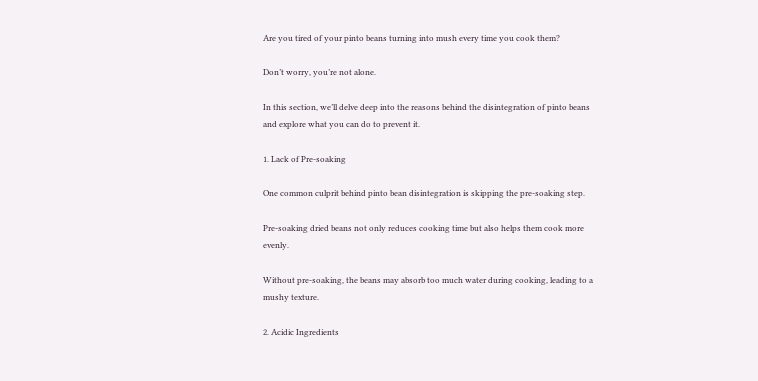Are you tired of your pinto beans turning into mush every time you cook them?

Don’t worry, you’re not alone.

In this section, we’ll delve deep into the reasons behind the disintegration of pinto beans and explore what you can do to prevent it.

1. Lack of Pre-soaking

One common culprit behind pinto bean disintegration is skipping the pre-soaking step.

Pre-soaking dried beans not only reduces cooking time but also helps them cook more evenly.

Without pre-soaking, the beans may absorb too much water during cooking, leading to a mushy texture.

2. Acidic Ingredients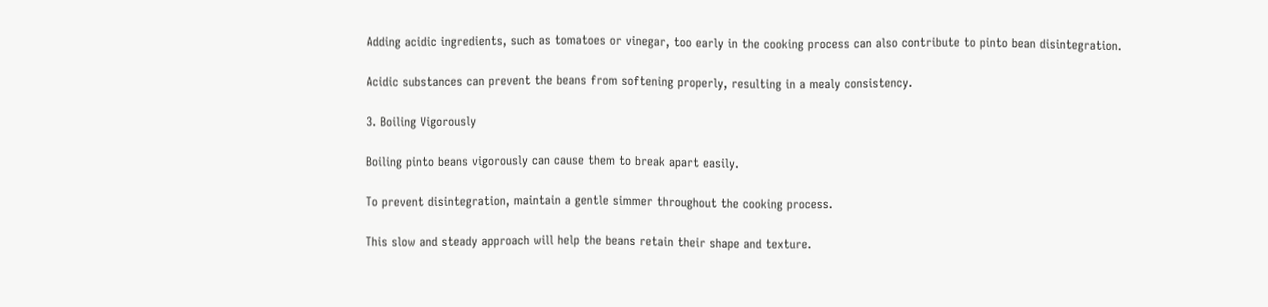Adding acidic ingredients, such as tomatoes or vinegar, too early in the cooking process can also contribute to pinto bean disintegration.

Acidic substances can prevent the beans from softening properly, resulting in a mealy consistency.

3. Boiling Vigorously

Boiling pinto beans vigorously can cause them to break apart easily.

To prevent disintegration, maintain a gentle simmer throughout the cooking process.

This slow and steady approach will help the beans retain their shape and texture.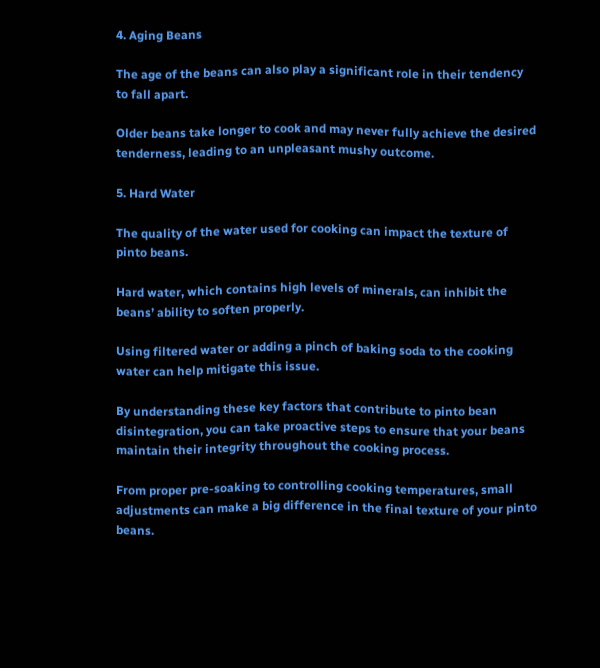4. Aging Beans

The age of the beans can also play a significant role in their tendency to fall apart.

Older beans take longer to cook and may never fully achieve the desired tenderness, leading to an unpleasant mushy outcome.

5. Hard Water

The quality of the water used for cooking can impact the texture of pinto beans.

Hard water, which contains high levels of minerals, can inhibit the beans’ ability to soften properly.

Using filtered water or adding a pinch of baking soda to the cooking water can help mitigate this issue.

By understanding these key factors that contribute to pinto bean disintegration, you can take proactive steps to ensure that your beans maintain their integrity throughout the cooking process.

From proper pre-soaking to controlling cooking temperatures, small adjustments can make a big difference in the final texture of your pinto beans.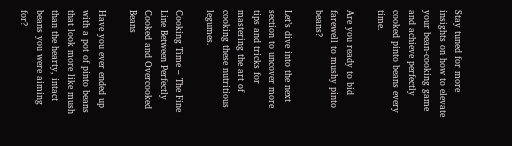Stay tuned for more insights on how to elevate your bean-cooking game and achieve perfectly cooked pinto beans every time.

Are you ready to bid farewell to mushy pinto beans?

Let’s dive into the next section to uncover more tips and tricks for mastering the art of cooking these nutritious legumes.

Cooking Time – The Fine Line Between Perfectly Cooked and Overcooked Beans

Have you ever ended up with a pot of pinto beans that look more like mush than the hearty, intact beans you were aiming for?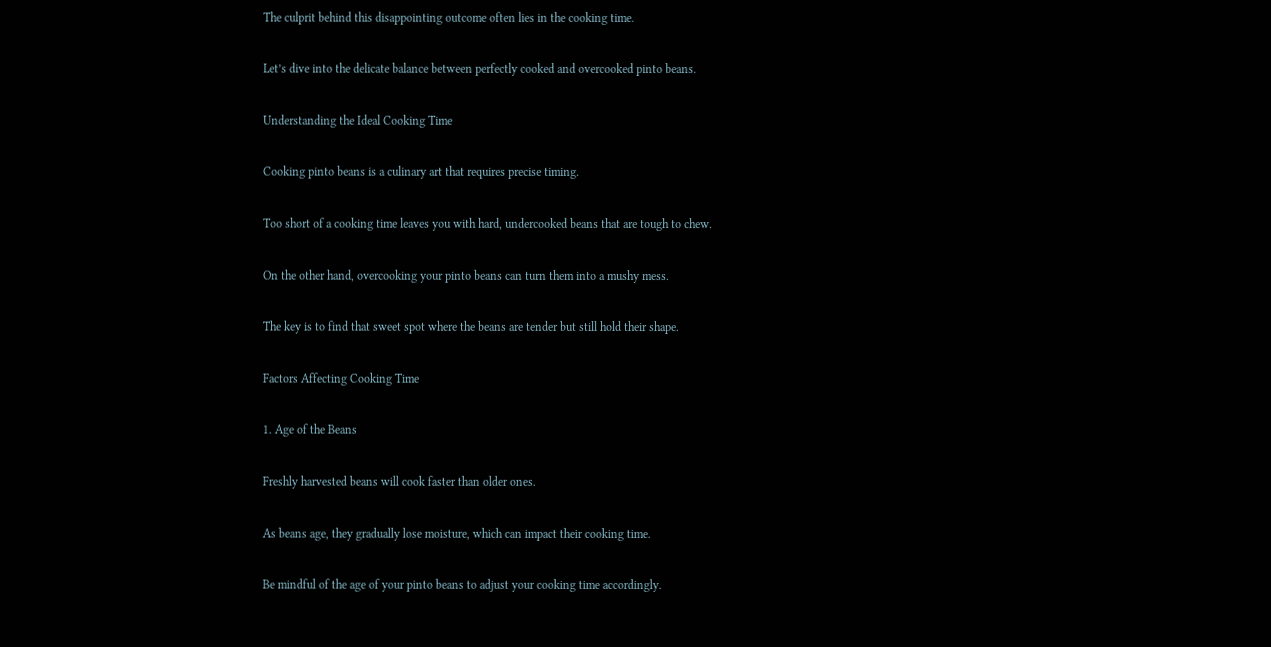The culprit behind this disappointing outcome often lies in the cooking time.

Let’s dive into the delicate balance between perfectly cooked and overcooked pinto beans.

Understanding the Ideal Cooking Time

Cooking pinto beans is a culinary art that requires precise timing.

Too short of a cooking time leaves you with hard, undercooked beans that are tough to chew.

On the other hand, overcooking your pinto beans can turn them into a mushy mess.

The key is to find that sweet spot where the beans are tender but still hold their shape.

Factors Affecting Cooking Time

1. Age of the Beans

Freshly harvested beans will cook faster than older ones.

As beans age, they gradually lose moisture, which can impact their cooking time.

Be mindful of the age of your pinto beans to adjust your cooking time accordingly.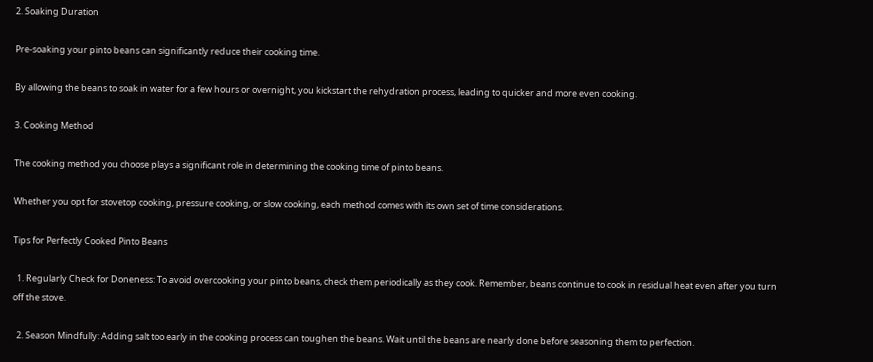2. Soaking Duration

Pre-soaking your pinto beans can significantly reduce their cooking time.

By allowing the beans to soak in water for a few hours or overnight, you kickstart the rehydration process, leading to quicker and more even cooking.

3. Cooking Method

The cooking method you choose plays a significant role in determining the cooking time of pinto beans.

Whether you opt for stovetop cooking, pressure cooking, or slow cooking, each method comes with its own set of time considerations.

Tips for Perfectly Cooked Pinto Beans

  1. Regularly Check for Doneness: To avoid overcooking your pinto beans, check them periodically as they cook. Remember, beans continue to cook in residual heat even after you turn off the stove.

  2. Season Mindfully: Adding salt too early in the cooking process can toughen the beans. Wait until the beans are nearly done before seasoning them to perfection.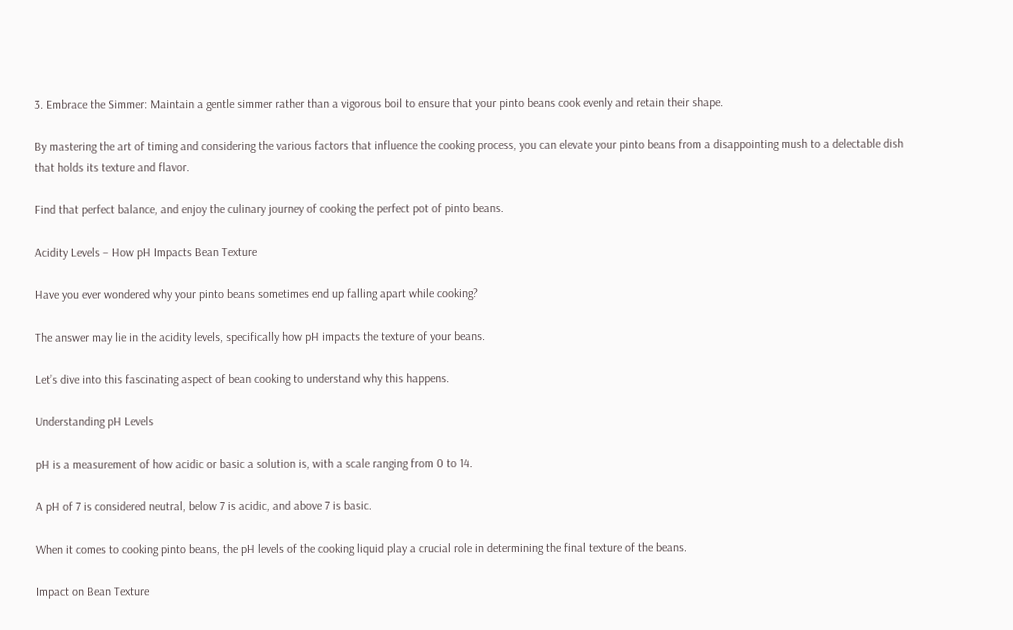3. Embrace the Simmer: Maintain a gentle simmer rather than a vigorous boil to ensure that your pinto beans cook evenly and retain their shape.

By mastering the art of timing and considering the various factors that influence the cooking process, you can elevate your pinto beans from a disappointing mush to a delectable dish that holds its texture and flavor.

Find that perfect balance, and enjoy the culinary journey of cooking the perfect pot of pinto beans.

Acidity Levels – How pH Impacts Bean Texture

Have you ever wondered why your pinto beans sometimes end up falling apart while cooking?

The answer may lie in the acidity levels, specifically how pH impacts the texture of your beans.

Let’s dive into this fascinating aspect of bean cooking to understand why this happens.

Understanding pH Levels

pH is a measurement of how acidic or basic a solution is, with a scale ranging from 0 to 14.

A pH of 7 is considered neutral, below 7 is acidic, and above 7 is basic.

When it comes to cooking pinto beans, the pH levels of the cooking liquid play a crucial role in determining the final texture of the beans.

Impact on Bean Texture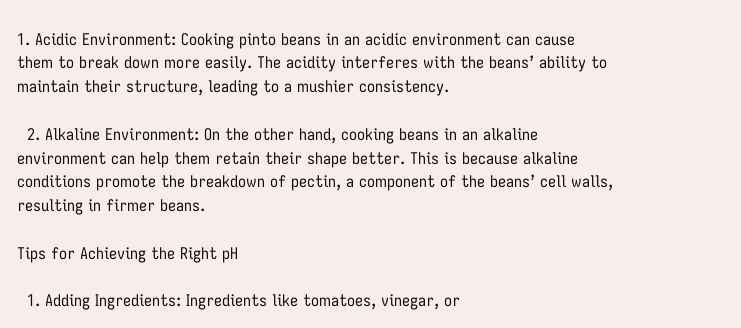1. Acidic Environment: Cooking pinto beans in an acidic environment can cause them to break down more easily. The acidity interferes with the beans’ ability to maintain their structure, leading to a mushier consistency.

  2. Alkaline Environment: On the other hand, cooking beans in an alkaline environment can help them retain their shape better. This is because alkaline conditions promote the breakdown of pectin, a component of the beans’ cell walls, resulting in firmer beans.

Tips for Achieving the Right pH

  1. Adding Ingredients: Ingredients like tomatoes, vinegar, or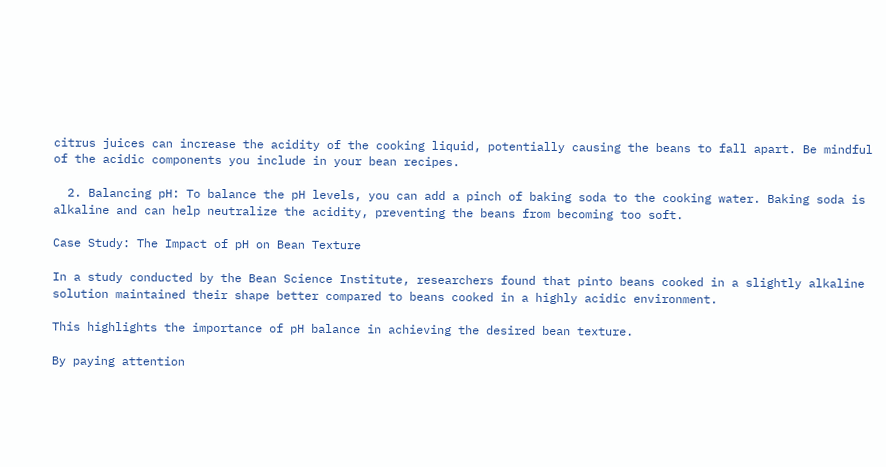citrus juices can increase the acidity of the cooking liquid, potentially causing the beans to fall apart. Be mindful of the acidic components you include in your bean recipes.

  2. Balancing pH: To balance the pH levels, you can add a pinch of baking soda to the cooking water. Baking soda is alkaline and can help neutralize the acidity, preventing the beans from becoming too soft.

Case Study: The Impact of pH on Bean Texture

In a study conducted by the Bean Science Institute, researchers found that pinto beans cooked in a slightly alkaline solution maintained their shape better compared to beans cooked in a highly acidic environment.

This highlights the importance of pH balance in achieving the desired bean texture.

By paying attention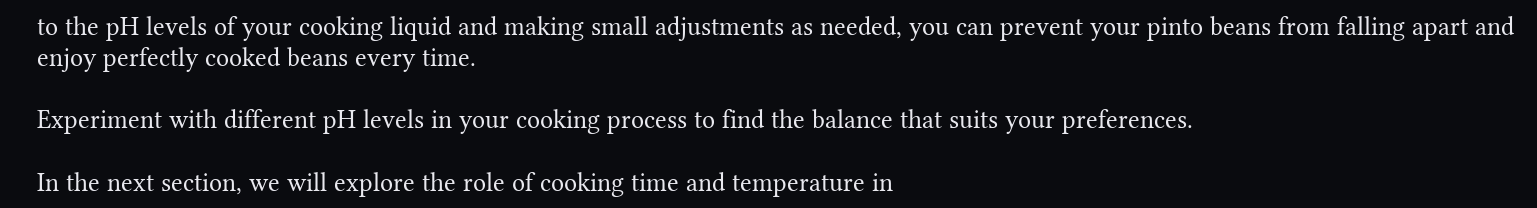to the pH levels of your cooking liquid and making small adjustments as needed, you can prevent your pinto beans from falling apart and enjoy perfectly cooked beans every time.

Experiment with different pH levels in your cooking process to find the balance that suits your preferences.

In the next section, we will explore the role of cooking time and temperature in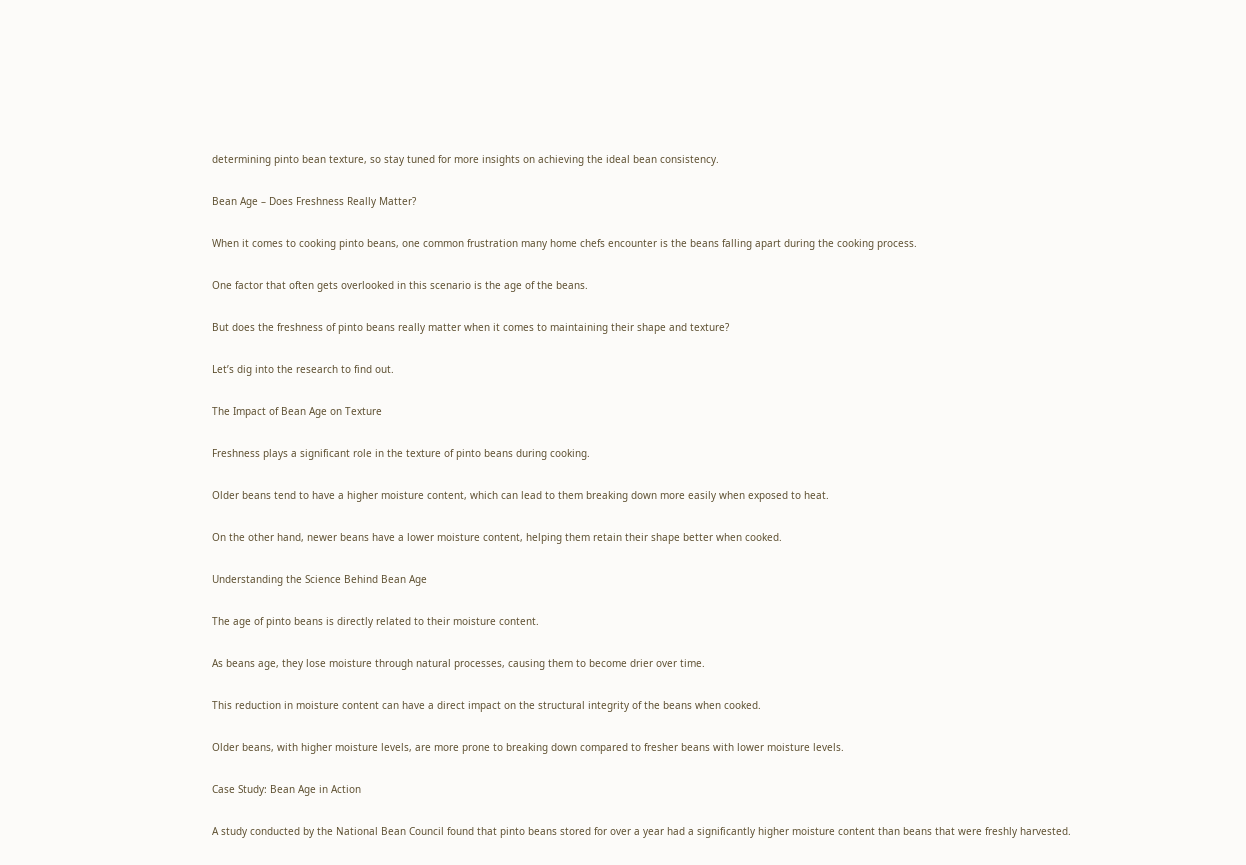determining pinto bean texture, so stay tuned for more insights on achieving the ideal bean consistency.

Bean Age – Does Freshness Really Matter?

When it comes to cooking pinto beans, one common frustration many home chefs encounter is the beans falling apart during the cooking process.

One factor that often gets overlooked in this scenario is the age of the beans.

But does the freshness of pinto beans really matter when it comes to maintaining their shape and texture?

Let’s dig into the research to find out.

The Impact of Bean Age on Texture

Freshness plays a significant role in the texture of pinto beans during cooking.

Older beans tend to have a higher moisture content, which can lead to them breaking down more easily when exposed to heat.

On the other hand, newer beans have a lower moisture content, helping them retain their shape better when cooked.

Understanding the Science Behind Bean Age

The age of pinto beans is directly related to their moisture content.

As beans age, they lose moisture through natural processes, causing them to become drier over time.

This reduction in moisture content can have a direct impact on the structural integrity of the beans when cooked.

Older beans, with higher moisture levels, are more prone to breaking down compared to fresher beans with lower moisture levels.

Case Study: Bean Age in Action

A study conducted by the National Bean Council found that pinto beans stored for over a year had a significantly higher moisture content than beans that were freshly harvested.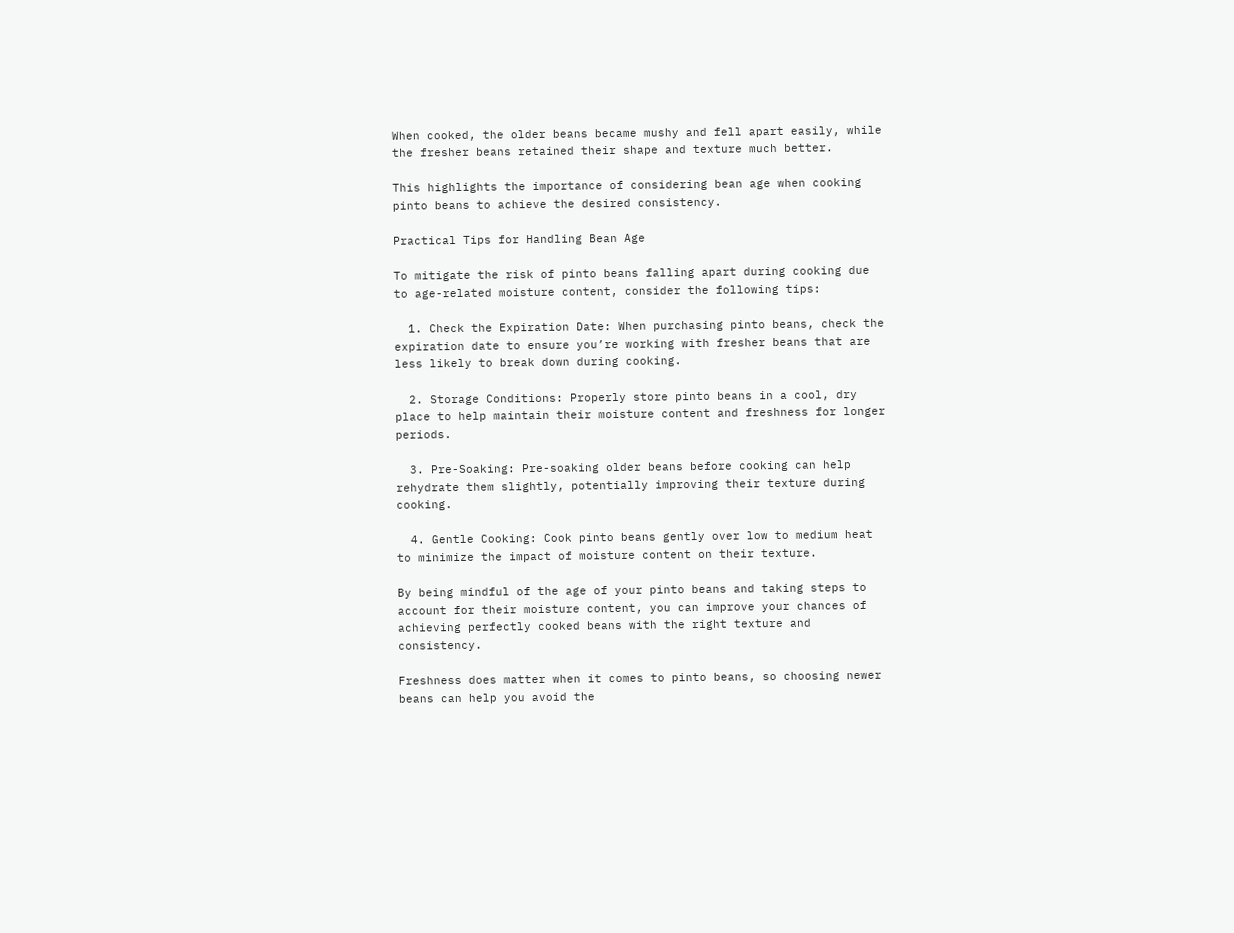When cooked, the older beans became mushy and fell apart easily, while the fresher beans retained their shape and texture much better.

This highlights the importance of considering bean age when cooking pinto beans to achieve the desired consistency.

Practical Tips for Handling Bean Age

To mitigate the risk of pinto beans falling apart during cooking due to age-related moisture content, consider the following tips:

  1. Check the Expiration Date: When purchasing pinto beans, check the expiration date to ensure you’re working with fresher beans that are less likely to break down during cooking.

  2. Storage Conditions: Properly store pinto beans in a cool, dry place to help maintain their moisture content and freshness for longer periods.

  3. Pre-Soaking: Pre-soaking older beans before cooking can help rehydrate them slightly, potentially improving their texture during cooking.

  4. Gentle Cooking: Cook pinto beans gently over low to medium heat to minimize the impact of moisture content on their texture.

By being mindful of the age of your pinto beans and taking steps to account for their moisture content, you can improve your chances of achieving perfectly cooked beans with the right texture and consistency.

Freshness does matter when it comes to pinto beans, so choosing newer beans can help you avoid the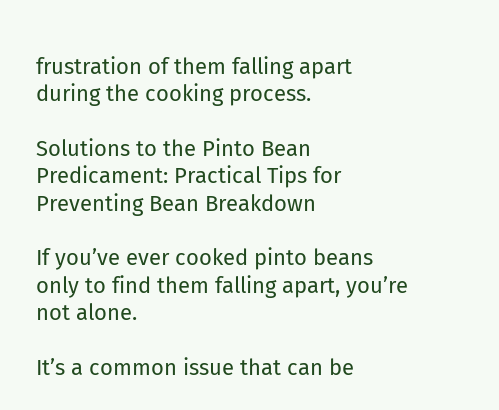frustration of them falling apart during the cooking process.

Solutions to the Pinto Bean Predicament: Practical Tips for Preventing Bean Breakdown

If you’ve ever cooked pinto beans only to find them falling apart, you’re not alone.

It’s a common issue that can be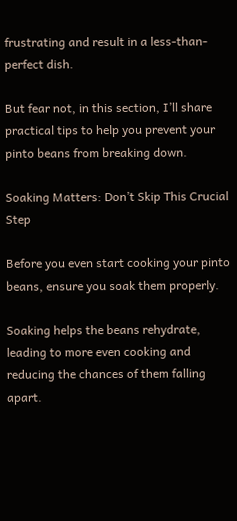frustrating and result in a less-than-perfect dish.

But fear not, in this section, I’ll share practical tips to help you prevent your pinto beans from breaking down.

Soaking Matters: Don’t Skip This Crucial Step

Before you even start cooking your pinto beans, ensure you soak them properly.

Soaking helps the beans rehydrate, leading to more even cooking and reducing the chances of them falling apart.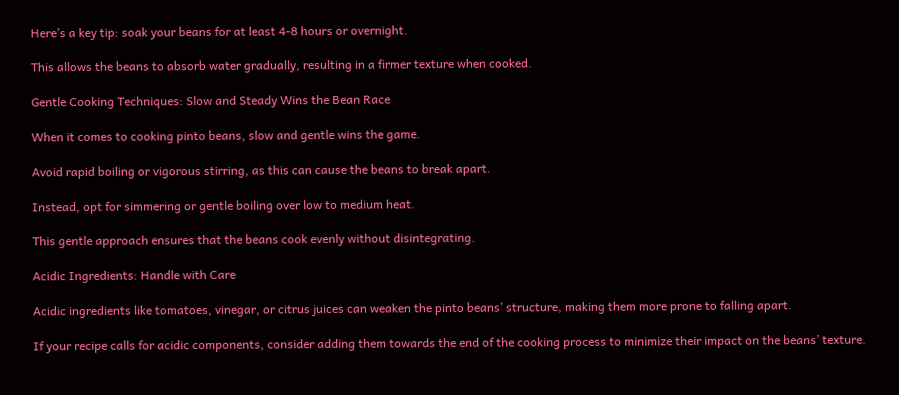Here’s a key tip: soak your beans for at least 4-8 hours or overnight.

This allows the beans to absorb water gradually, resulting in a firmer texture when cooked.

Gentle Cooking Techniques: Slow and Steady Wins the Bean Race

When it comes to cooking pinto beans, slow and gentle wins the game.

Avoid rapid boiling or vigorous stirring, as this can cause the beans to break apart.

Instead, opt for simmering or gentle boiling over low to medium heat.

This gentle approach ensures that the beans cook evenly without disintegrating.

Acidic Ingredients: Handle with Care

Acidic ingredients like tomatoes, vinegar, or citrus juices can weaken the pinto beans’ structure, making them more prone to falling apart.

If your recipe calls for acidic components, consider adding them towards the end of the cooking process to minimize their impact on the beans’ texture.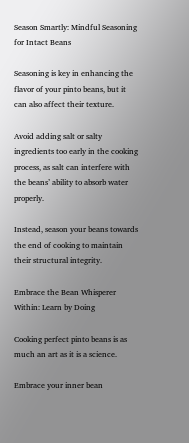Season Smartly: Mindful Seasoning for Intact Beans

Seasoning is key in enhancing the flavor of your pinto beans, but it can also affect their texture.

Avoid adding salt or salty ingredients too early in the cooking process, as salt can interfere with the beans’ ability to absorb water properly.

Instead, season your beans towards the end of cooking to maintain their structural integrity.

Embrace the Bean Whisperer Within: Learn by Doing

Cooking perfect pinto beans is as much an art as it is a science.

Embrace your inner bean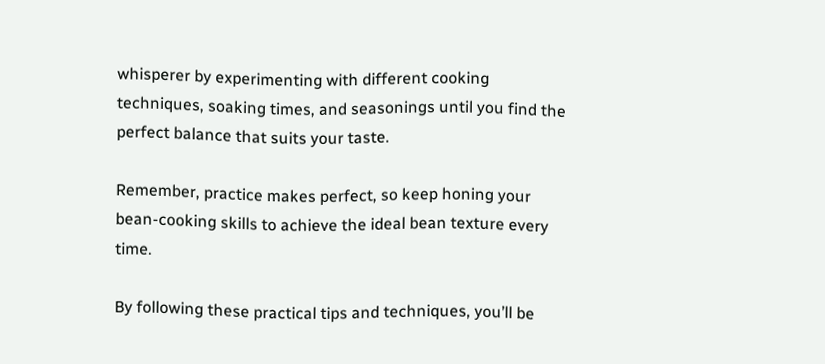whisperer by experimenting with different cooking techniques, soaking times, and seasonings until you find the perfect balance that suits your taste.

Remember, practice makes perfect, so keep honing your bean-cooking skills to achieve the ideal bean texture every time.

By following these practical tips and techniques, you’ll be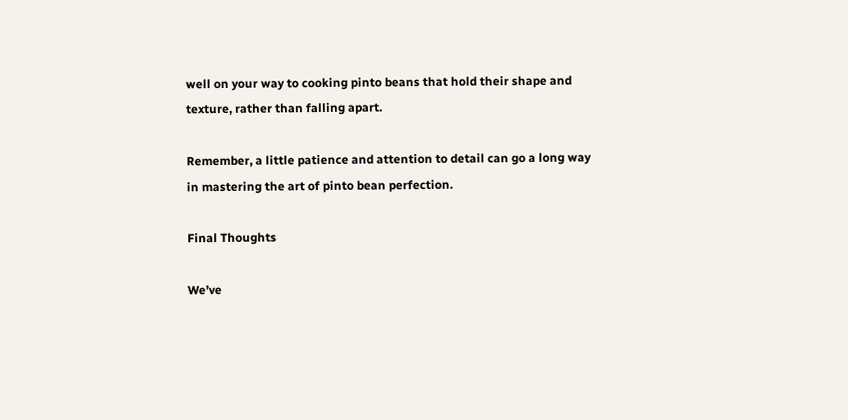well on your way to cooking pinto beans that hold their shape and texture, rather than falling apart.

Remember, a little patience and attention to detail can go a long way in mastering the art of pinto bean perfection.

Final Thoughts

We’ve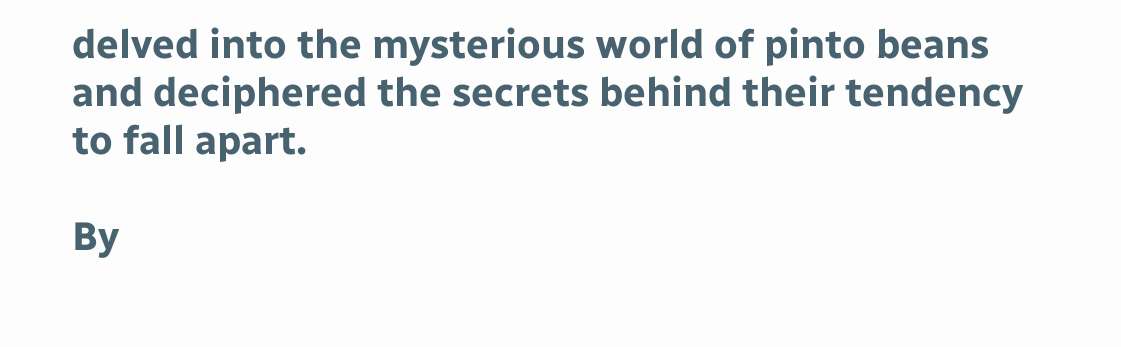delved into the mysterious world of pinto beans and deciphered the secrets behind their tendency to fall apart.

By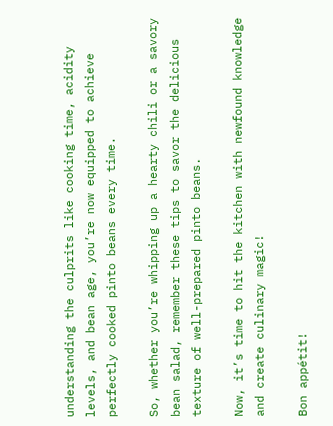understanding the culprits like cooking time, acidity levels, and bean age, you’re now equipped to achieve perfectly cooked pinto beans every time.

So, whether you’re whipping up a hearty chili or a savory bean salad, remember these tips to savor the delicious texture of well-prepared pinto beans.

Now, it’s time to hit the kitchen with newfound knowledge and create culinary magic!

Bon appétit!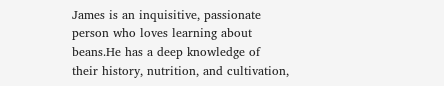James is an inquisitive, passionate person who loves learning about beans.He has a deep knowledge of their history, nutrition, and cultivation,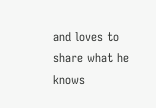and loves to share what he knows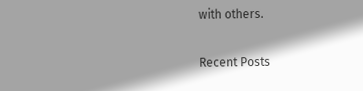with others.

Recent Posts